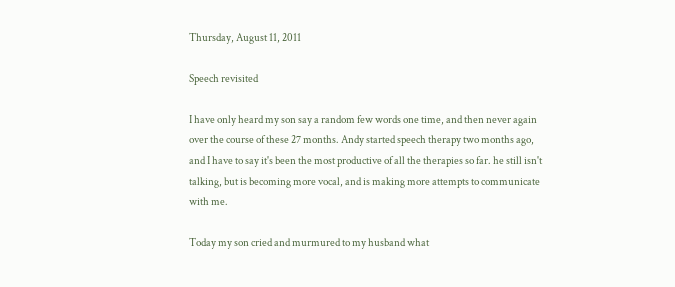Thursday, August 11, 2011

Speech revisited

I have only heard my son say a random few words one time, and then never again over the course of these 27 months. Andy started speech therapy two months ago, and I have to say it's been the most productive of all the therapies so far. he still isn't talking, but is becoming more vocal, and is making more attempts to communicate with me.

Today my son cried and murmured to my husband what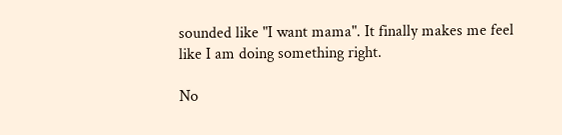sounded like "I want mama". It finally makes me feel like I am doing something right.

No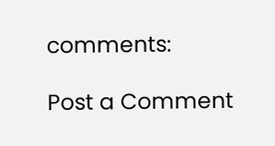comments:

Post a Comment